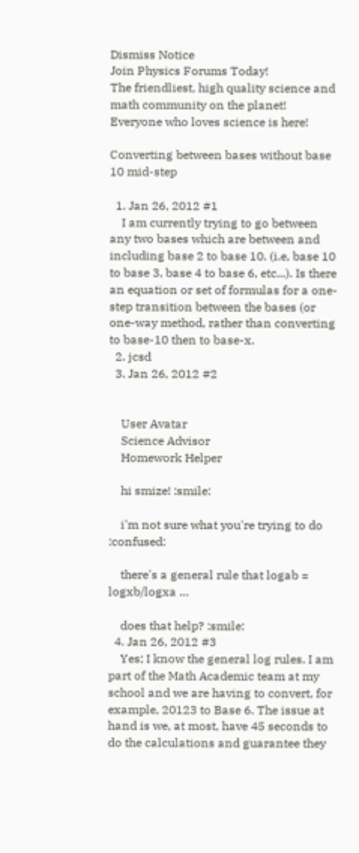Dismiss Notice
Join Physics Forums Today!
The friendliest, high quality science and math community on the planet! Everyone who loves science is here!

Converting between bases without base 10 mid-step

  1. Jan 26, 2012 #1
    I am currently trying to go between any two bases which are between and including base 2 to base 10. (i.e, base 10 to base 3, base 4 to base 6, etc...). Is there an equation or set of formulas for a one-step transition between the bases (or one-way method, rather than converting to base-10 then to base-x.
  2. jcsd
  3. Jan 26, 2012 #2


    User Avatar
    Science Advisor
    Homework Helper

    hi smize! :smile:

    i'm not sure what you're trying to do :confused:

    there's a general rule that logab = logxb/logxa …

    does that help? :smile:
  4. Jan 26, 2012 #3
    Yes; I know the general log rules. I am part of the Math Academic team at my school and we are having to convert, for example, 20123 to Base 6. The issue at hand is we, at most, have 45 seconds to do the calculations and guarantee they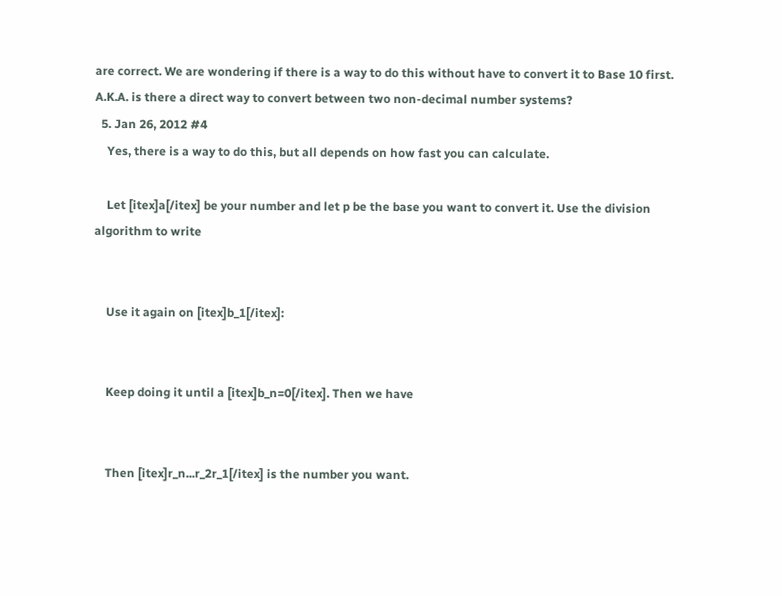are correct. We are wondering if there is a way to do this without have to convert it to Base 10 first. A.K.A. is there a direct way to convert between two non-decimal number systems?
  5. Jan 26, 2012 #4
    Yes, there is a way to do this, but all depends on how fast you can calculate.

    Let [itex]a[/itex] be your number and let p be the base you want to convert it. Use the division algorithm to write


    Use it again on [itex]b_1[/itex]:


    Keep doing it until a [itex]b_n=0[/itex]. Then we have


    Then [itex]r_n...r_2r_1[/itex] is the number you want.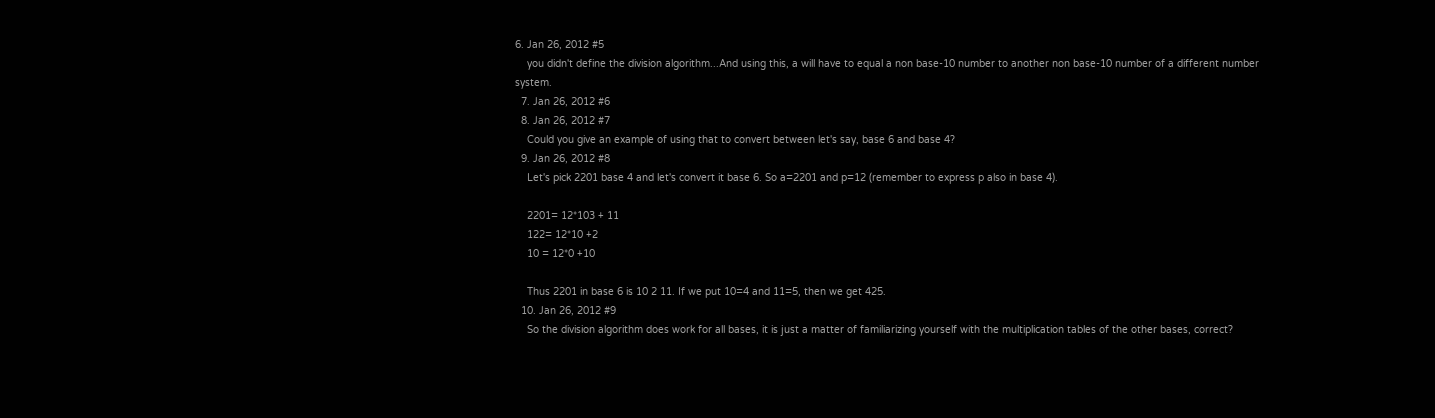6. Jan 26, 2012 #5
    you didn't define the division algorithm...And using this, a will have to equal a non base-10 number to another non base-10 number of a different number system.
  7. Jan 26, 2012 #6
  8. Jan 26, 2012 #7
    Could you give an example of using that to convert between let's say, base 6 and base 4?
  9. Jan 26, 2012 #8
    Let's pick 2201 base 4 and let's convert it base 6. So a=2201 and p=12 (remember to express p also in base 4).

    2201= 12*103 + 11
    122= 12*10 +2
    10 = 12*0 +10

    Thus 2201 in base 6 is 10 2 11. If we put 10=4 and 11=5, then we get 425.
  10. Jan 26, 2012 #9
    So the division algorithm does work for all bases, it is just a matter of familiarizing yourself with the multiplication tables of the other bases, correct?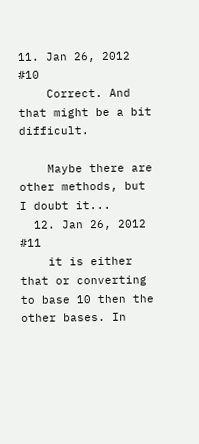11. Jan 26, 2012 #10
    Correct. And that might be a bit difficult.

    Maybe there are other methods, but I doubt it...
  12. Jan 26, 2012 #11
    it is either that or converting to base 10 then the other bases. In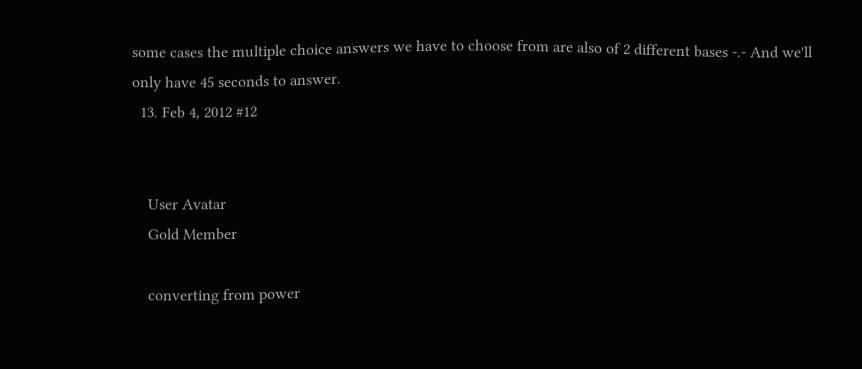some cases the multiple choice answers we have to choose from are also of 2 different bases -.- And we'll only have 45 seconds to answer.
  13. Feb 4, 2012 #12


    User Avatar
    Gold Member

    converting from power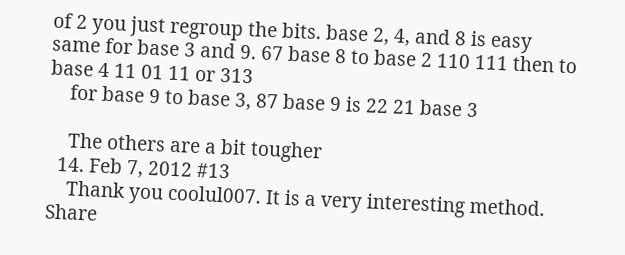of 2 you just regroup the bits. base 2, 4, and 8 is easy same for base 3 and 9. 67 base 8 to base 2 110 111 then to base 4 11 01 11 or 313
    for base 9 to base 3, 87 base 9 is 22 21 base 3

    The others are a bit tougher
  14. Feb 7, 2012 #13
    Thank you coolul007. It is a very interesting method.
Share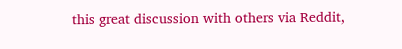this great discussion with others via Reddit,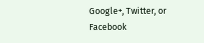Google+, Twitter, or Facebook